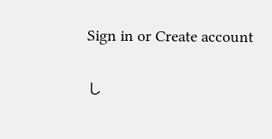Sign in or Create account

し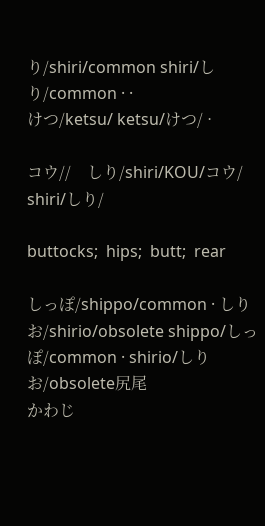り/shiri/common shiri/しり/common · ·
けつ/ketsu/ ketsu/けつ/ ·

コウ//    しり/shiri/KOU/コウ/    shiri/しり/

buttocks;  hips;  butt;  rear

しっぽ/shippo/common · しりお/shirio/obsolete shippo/しっぽ/common · shirio/しりお/obsolete尻尾
かわじ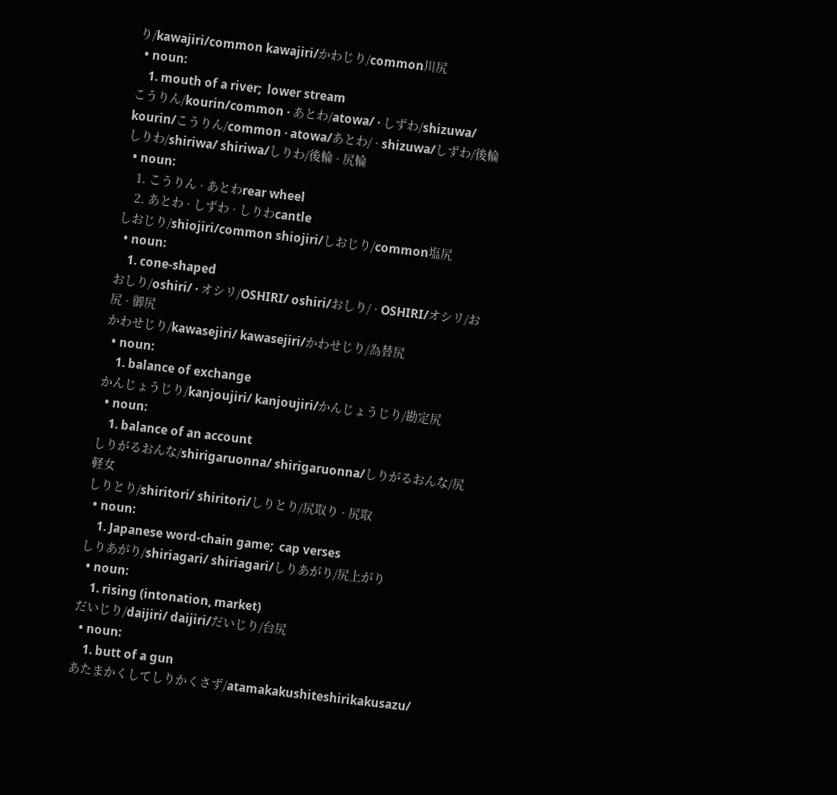り/kawajiri/common kawajiri/かわじり/common川尻
  • noun:
    1. mouth of a river;  lower stream
こうりん/kourin/common · あとわ/atowa/ · しずわ/shizuwa/ kourin/こうりん/common · atowa/あとわ/ · shizuwa/しずわ/後輪
しりわ/shiriwa/ shiriwa/しりわ/後輪 · 尻輪
  • noun:
    1. こうりん · あとわrear wheel
    2. あとわ · しずわ · しりわcantle
しおじり/shiojiri/common shiojiri/しおじり/common塩尻
  • noun:
    1. cone-shaped
おしり/oshiri/ · オシリ/OSHIRI/ oshiri/おしり/ · OSHIRI/オシリ/お尻 · 御尻
かわせじり/kawasejiri/ kawasejiri/かわせじり/為替尻
  • noun:
    1. balance of exchange
かんじょうじり/kanjoujiri/ kanjoujiri/かんじょうじり/勘定尻
  • noun:
    1. balance of an account
しりがるおんな/shirigaruonna/ shirigaruonna/しりがるおんな/尻軽女
しりとり/shiritori/ shiritori/しりとり/尻取り · 尻取
  • noun:
    1. Japanese word-chain game;  cap verses
しりあがり/shiriagari/ shiriagari/しりあがり/尻上がり
  • noun:
    1. rising (intonation, market)
だいじり/daijiri/ daijiri/だいじり/台尻
  • noun:
    1. butt of a gun
あたまかくしてしりかくさず/atamakakushiteshirikakusazu/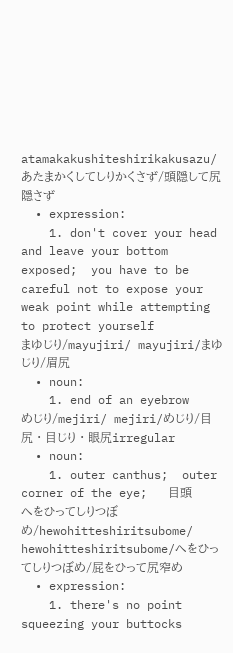atamakakushiteshirikakusazu/あたまかくしてしりかくさず/頭隠して尻隠さず
  • expression:
    1. don't cover your head and leave your bottom exposed;  you have to be careful not to expose your weak point while attempting to protect yourself
まゆじり/mayujiri/ mayujiri/まゆじり/眉尻
  • noun:
    1. end of an eyebrow
めじり/mejiri/ mejiri/めじり/目尻 · 目じり · 眼尻irregular
  • noun:
    1. outer canthus;  outer corner of the eye;   目頭
へをひってしりつぼめ/hewohitteshiritsubome/ hewohitteshiritsubome/へをひってしりつぼめ/屁をひって尻窄め
  • expression:
    1. there's no point squeezing your buttocks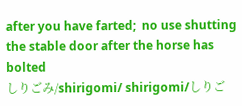after you have farted;  no use shutting the stable door after the horse has bolted
しりごみ/shirigomi/ shirigomi/しりご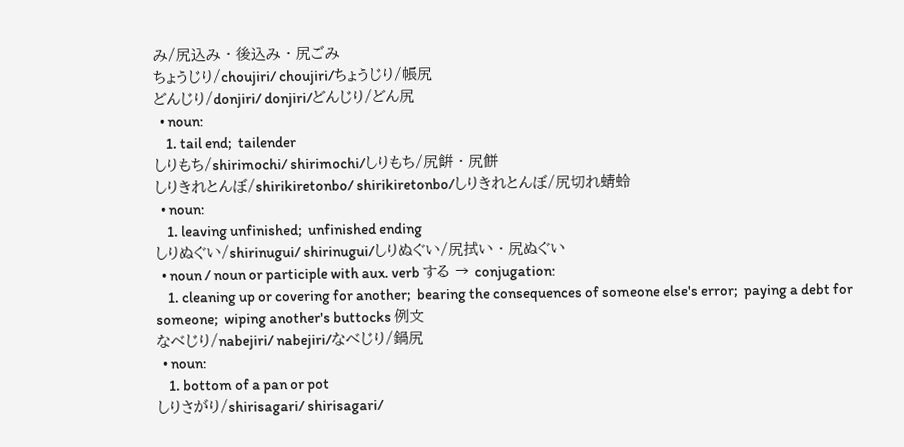み/尻込み · 後込み · 尻ごみ
ちょうじり/choujiri/ choujiri/ちょうじり/帳尻
どんじり/donjiri/ donjiri/どんじり/どん尻
  • noun:
    1. tail end;  tailender
しりもち/shirimochi/ shirimochi/しりもち/尻餠 · 尻餅
しりきれとんぼ/shirikiretonbo/ shirikiretonbo/しりきれとんぼ/尻切れ蜻蛉
  • noun:
    1. leaving unfinished;  unfinished ending
しりぬぐい/shirinugui/ shirinugui/しりぬぐい/尻拭い · 尻ぬぐい
  • noun / noun or participle with aux. verb する → conjugation:
    1. cleaning up or covering for another;  bearing the consequences of someone else's error;  paying a debt for someone;  wiping another's buttocks 例文
なべじり/nabejiri/ nabejiri/なべじり/鍋尻
  • noun:
    1. bottom of a pan or pot
しりさがり/shirisagari/ shirisagari/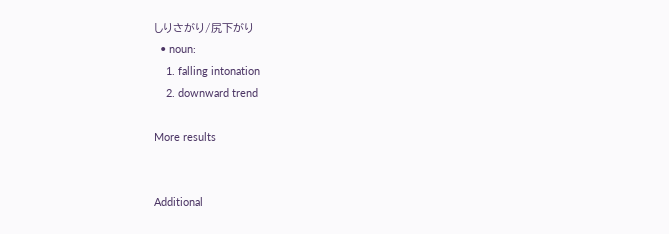しりさがり/尻下がり
  • noun:
    1. falling intonation
    2. downward trend

More results


Additional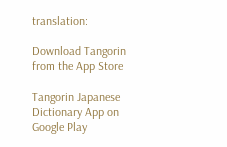translation:

Download Tangorin from the App Store

Tangorin Japanese Dictionary App on Google Play